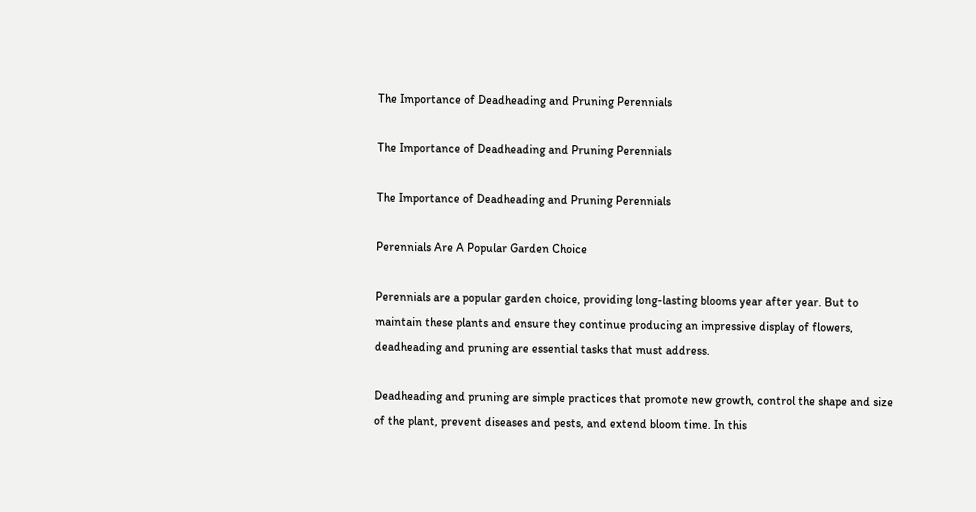The Importance of Deadheading and Pruning Perennials

The Importance of Deadheading and Pruning Perennials

The Importance of Deadheading and Pruning Perennials

Perennials Are A Popular Garden Choice

Perennials are a popular garden choice, providing long-lasting blooms year after year. But to maintain these plants and ensure they continue producing an impressive display of flowers, deadheading and pruning are essential tasks that must address.

Deadheading and pruning are simple practices that promote new growth, control the shape and size of the plant, prevent diseases and pests, and extend bloom time. In this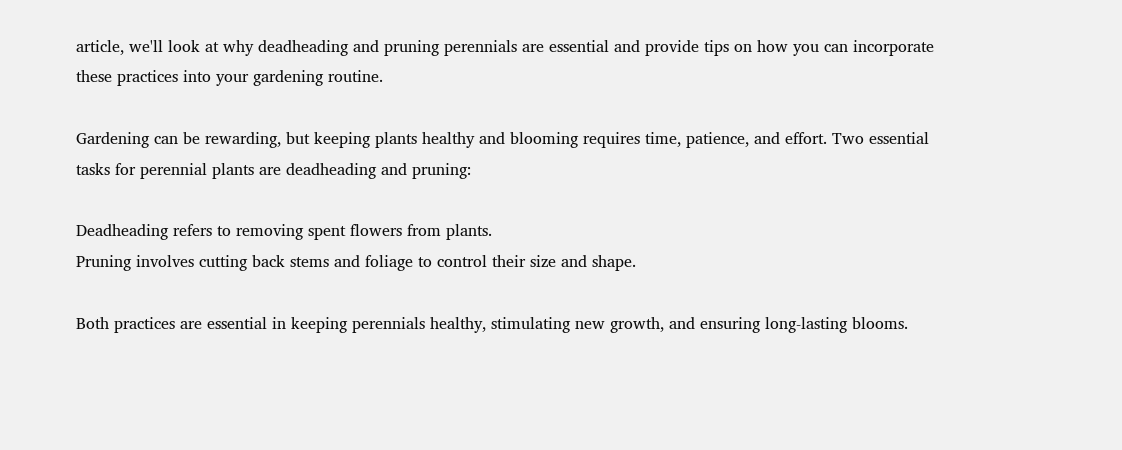article, we'll look at why deadheading and pruning perennials are essential and provide tips on how you can incorporate these practices into your gardening routine.

Gardening can be rewarding, but keeping plants healthy and blooming requires time, patience, and effort. Two essential tasks for perennial plants are deadheading and pruning:

Deadheading refers to removing spent flowers from plants.
Pruning involves cutting back stems and foliage to control their size and shape.

Both practices are essential in keeping perennials healthy, stimulating new growth, and ensuring long-lasting blooms.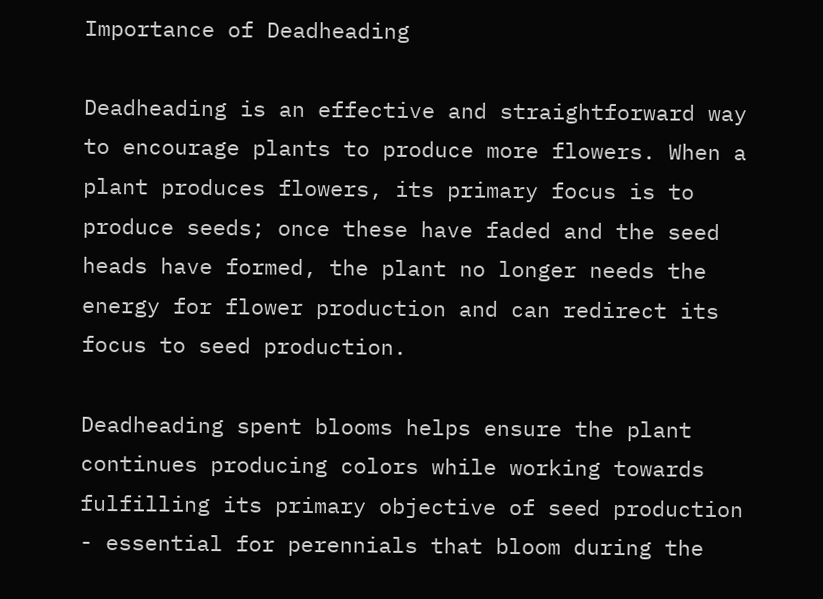Importance of Deadheading

Deadheading is an effective and straightforward way to encourage plants to produce more flowers. When a plant produces flowers, its primary focus is to produce seeds; once these have faded and the seed heads have formed, the plant no longer needs the energy for flower production and can redirect its focus to seed production.

Deadheading spent blooms helps ensure the plant continues producing colors while working towards fulfilling its primary objective of seed production - essential for perennials that bloom during the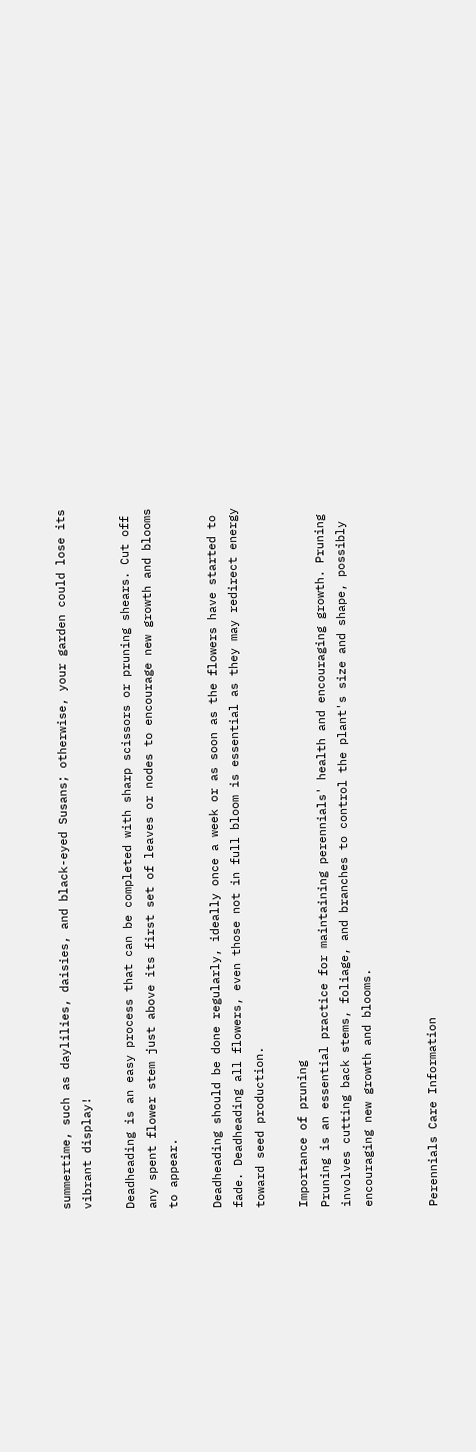summertime, such as daylilies, daisies, and black-eyed Susans; otherwise, your garden could lose its vibrant display!

Deadheading is an easy process that can be completed with sharp scissors or pruning shears. Cut off any spent flower stem just above its first set of leaves or nodes to encourage new growth and blooms to appear.

Deadheading should be done regularly, ideally once a week or as soon as the flowers have started to fade. Deadheading all flowers, even those not in full bloom is essential as they may redirect energy toward seed production.

Importance of pruning
Pruning is an essential practice for maintaining perennials' health and encouraging growth. Pruning involves cutting back stems, foliage, and branches to control the plant's size and shape, possibly encouraging new growth and blooms.


Perennials Care Information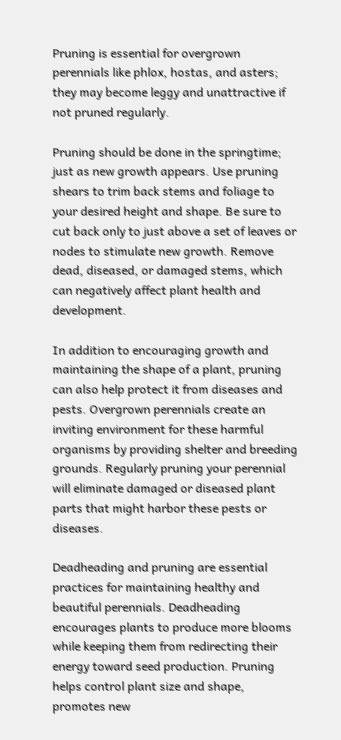Pruning is essential for overgrown perennials like phlox, hostas, and asters; they may become leggy and unattractive if not pruned regularly.

Pruning should be done in the springtime; just as new growth appears. Use pruning shears to trim back stems and foliage to your desired height and shape. Be sure to cut back only to just above a set of leaves or nodes to stimulate new growth. Remove dead, diseased, or damaged stems, which can negatively affect plant health and development.

In addition to encouraging growth and maintaining the shape of a plant, pruning can also help protect it from diseases and pests. Overgrown perennials create an inviting environment for these harmful organisms by providing shelter and breeding grounds. Regularly pruning your perennial will eliminate damaged or diseased plant parts that might harbor these pests or diseases.

Deadheading and pruning are essential practices for maintaining healthy and beautiful perennials. Deadheading encourages plants to produce more blooms while keeping them from redirecting their energy toward seed production. Pruning helps control plant size and shape, promotes new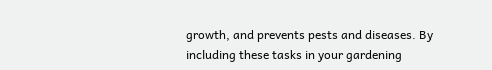growth, and prevents pests and diseases. By including these tasks in your gardening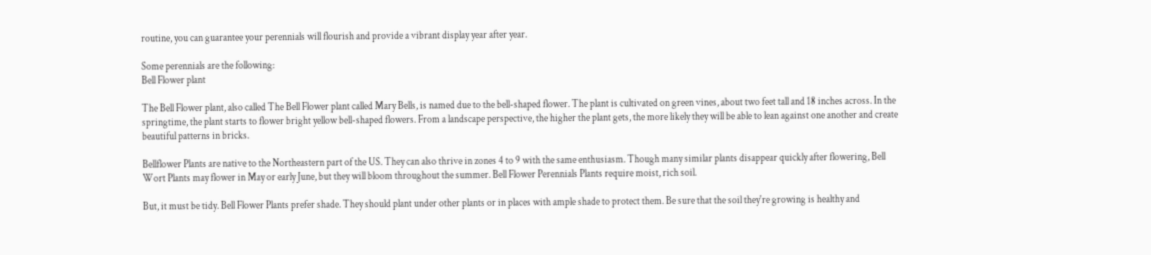routine, you can guarantee your perennials will flourish and provide a vibrant display year after year.

Some perennials are the following:
Bell Flower plant

The Bell Flower plant, also called The Bell Flower plant called Mary Bells, is named due to the bell-shaped flower. The plant is cultivated on green vines, about two feet tall and 18 inches across. In the springtime, the plant starts to flower bright yellow bell-shaped flowers. From a landscape perspective, the higher the plant gets, the more likely they will be able to lean against one another and create beautiful patterns in bricks.

Bellflower Plants are native to the Northeastern part of the US. They can also thrive in zones 4 to 9 with the same enthusiasm. Though many similar plants disappear quickly after flowering, Bell Wort Plants may flower in May or early June, but they will bloom throughout the summer. Bell Flower Perennials Plants require moist, rich soil.

But, it must be tidy. Bell Flower Plants prefer shade. They should plant under other plants or in places with ample shade to protect them. Be sure that the soil they're growing is healthy and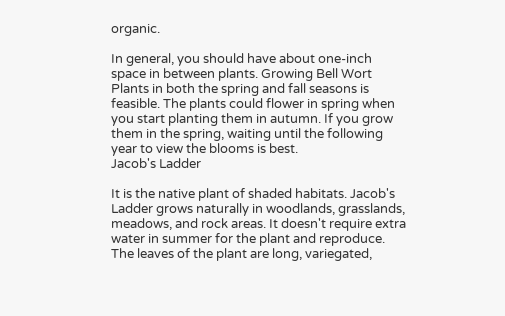organic.

In general, you should have about one-inch space in between plants. Growing Bell Wort Plants in both the spring and fall seasons is feasible. The plants could flower in spring when you start planting them in autumn. If you grow them in the spring, waiting until the following year to view the blooms is best.
Jacob's Ladder

It is the native plant of shaded habitats. Jacob's Ladder grows naturally in woodlands, grasslands, meadows, and rock areas. It doesn't require extra water in summer for the plant and reproduce. The leaves of the plant are long, variegated,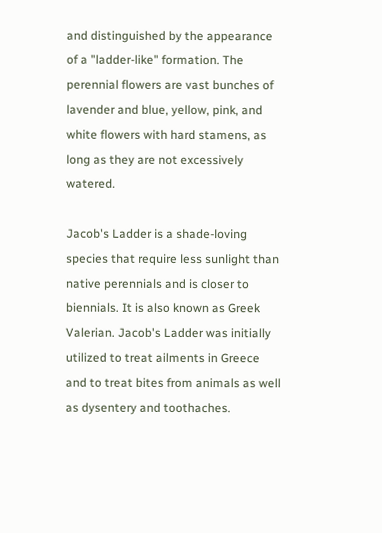and distinguished by the appearance of a "ladder-like" formation. The perennial flowers are vast bunches of lavender and blue, yellow, pink, and white flowers with hard stamens, as long as they are not excessively watered.

Jacob's Ladder is a shade-loving species that require less sunlight than native perennials and is closer to biennials. It is also known as Greek Valerian. Jacob's Ladder was initially utilized to treat ailments in Greece and to treat bites from animals as well as dysentery and toothaches.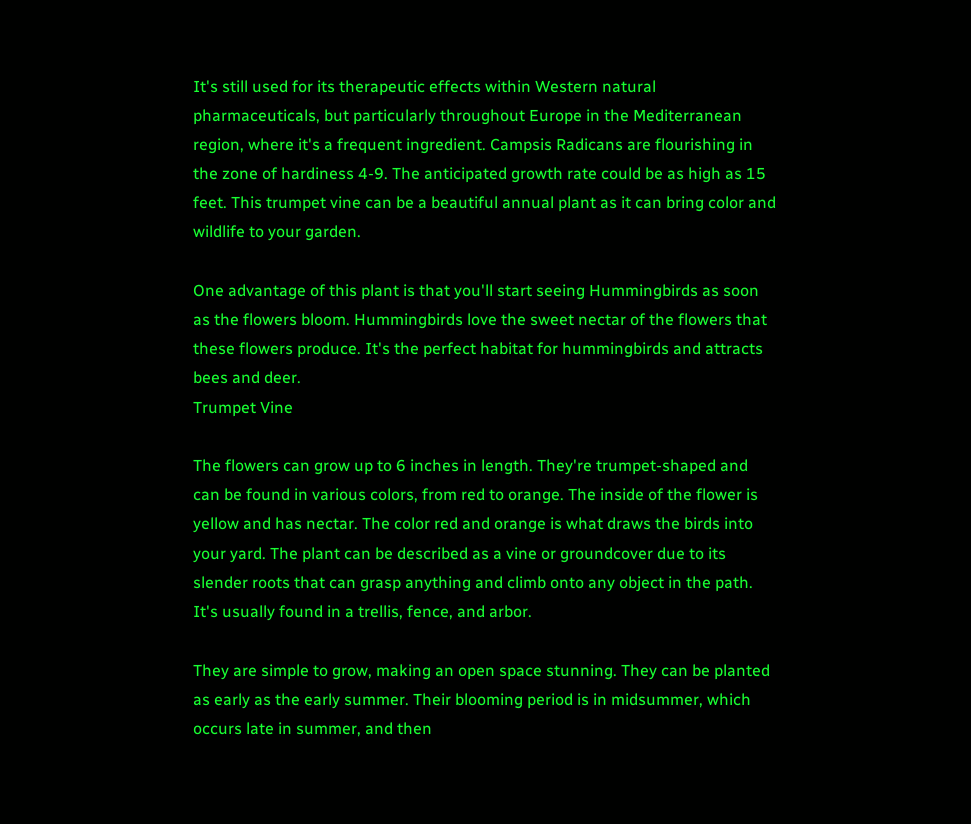It's still used for its therapeutic effects within Western natural pharmaceuticals, but particularly throughout Europe in the Mediterranean region, where it's a frequent ingredient. Campsis Radicans are flourishing in the zone of hardiness 4-9. The anticipated growth rate could be as high as 15 feet. This trumpet vine can be a beautiful annual plant as it can bring color and wildlife to your garden.

One advantage of this plant is that you'll start seeing Hummingbirds as soon as the flowers bloom. Hummingbirds love the sweet nectar of the flowers that these flowers produce. It's the perfect habitat for hummingbirds and attracts bees and deer.
Trumpet Vine

The flowers can grow up to 6 inches in length. They're trumpet-shaped and can be found in various colors, from red to orange. The inside of the flower is yellow and has nectar. The color red and orange is what draws the birds into your yard. The plant can be described as a vine or groundcover due to its slender roots that can grasp anything and climb onto any object in the path. It's usually found in a trellis, fence, and arbor.

They are simple to grow, making an open space stunning. They can be planted as early as the early summer. Their blooming period is in midsummer, which occurs late in summer, and then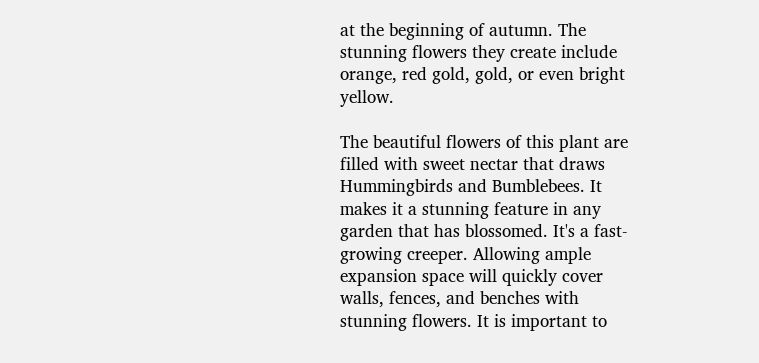at the beginning of autumn. The stunning flowers they create include orange, red gold, gold, or even bright yellow.

The beautiful flowers of this plant are filled with sweet nectar that draws Hummingbirds and Bumblebees. It makes it a stunning feature in any garden that has blossomed. It's a fast-growing creeper. Allowing ample expansion space will quickly cover walls, fences, and benches with stunning flowers. It is important to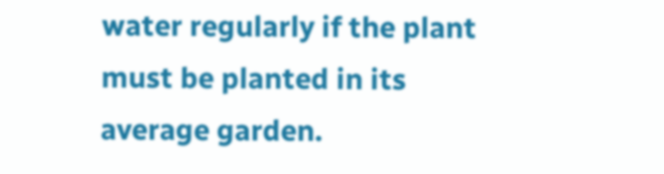water regularly if the plant must be planted in its average garden.